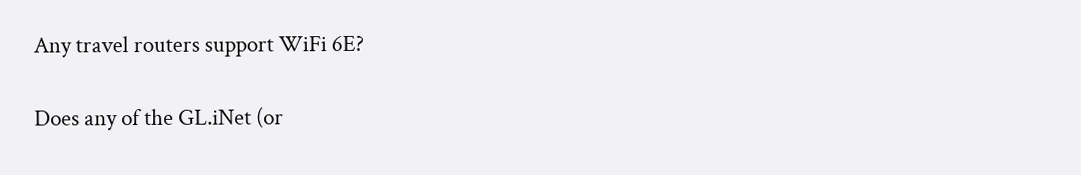Any travel routers support WiFi 6E?

Does any of the GL.iNet (or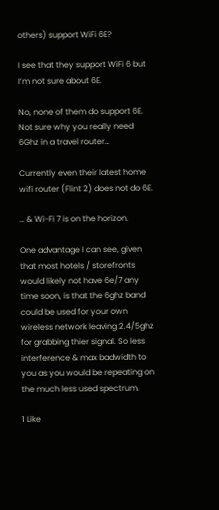others) support WiFi 6E?

I see that they support WiFi 6 but I’m not sure about 6E.

No, none of them do support 6E. Not sure why you really need 6Ghz in a travel router…

Currently even their latest home wifi router (Flint 2) does not do 6E.

… & Wi-Fi 7 is on the horizon.

One advantage I can see, given that most hotels / storefronts would likely not have 6e/7 any time soon, is that the 6ghz band could be used for your own wireless network leaving 2.4/5ghz for grabbing thier signal. So less interference & max badwidth to you as you would be repeating on the much less used spectrum.

1 Like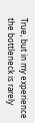True, but in my experience the bottleneck is rarely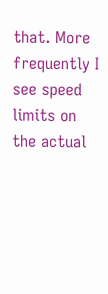that. More frequently I see speed limits on the actual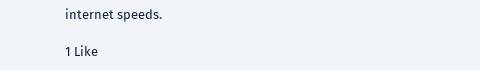internet speeds.

1 Like